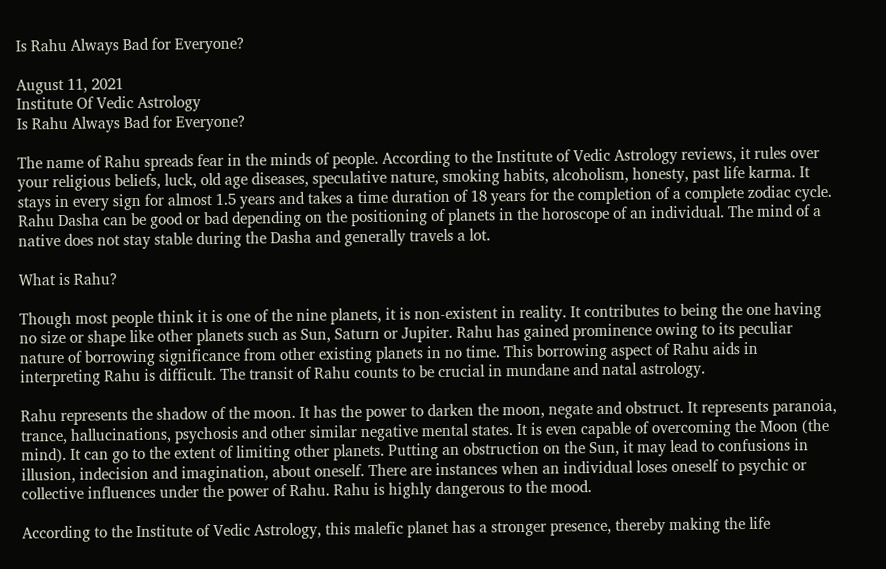Is Rahu Always Bad for Everyone?

August 11, 2021
Institute Of Vedic Astrology
Is Rahu Always Bad for Everyone?

The name of Rahu spreads fear in the minds of people. According to the Institute of Vedic Astrology reviews, it rules over your religious beliefs, luck, old age diseases, speculative nature, smoking habits, alcoholism, honesty, past life karma. It stays in every sign for almost 1.5 years and takes a time duration of 18 years for the completion of a complete zodiac cycle. Rahu Dasha can be good or bad depending on the positioning of planets in the horoscope of an individual. The mind of a native does not stay stable during the Dasha and generally travels a lot.

What is Rahu?

Though most people think it is one of the nine planets, it is non-existent in reality. It contributes to being the one having no size or shape like other planets such as Sun, Saturn or Jupiter. Rahu has gained prominence owing to its peculiar nature of borrowing significance from other existing planets in no time. This borrowing aspect of Rahu aids in interpreting Rahu is difficult. The transit of Rahu counts to be crucial in mundane and natal astrology.

Rahu represents the shadow of the moon. It has the power to darken the moon, negate and obstruct. It represents paranoia, trance, hallucinations, psychosis and other similar negative mental states. It is even capable of overcoming the Moon (the mind). It can go to the extent of limiting other planets. Putting an obstruction on the Sun, it may lead to confusions in illusion, indecision and imagination, about oneself. There are instances when an individual loses oneself to psychic or collective influences under the power of Rahu. Rahu is highly dangerous to the mood.

According to the Institute of Vedic Astrology, this malefic planet has a stronger presence, thereby making the life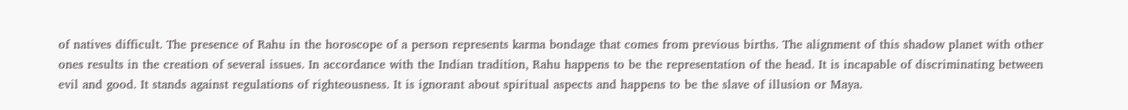of natives difficult. The presence of Rahu in the horoscope of a person represents karma bondage that comes from previous births. The alignment of this shadow planet with other ones results in the creation of several issues. In accordance with the Indian tradition, Rahu happens to be the representation of the head. It is incapable of discriminating between evil and good. It stands against regulations of righteousness. It is ignorant about spiritual aspects and happens to be the slave of illusion or Maya.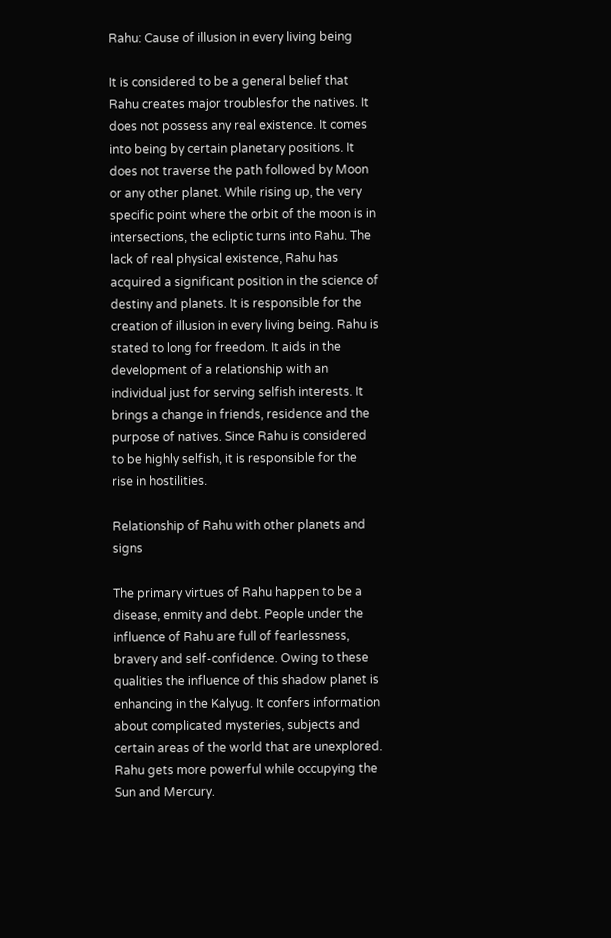Rahu: Cause of illusion in every living being

It is considered to be a general belief that Rahu creates major troublesfor the natives. It does not possess any real existence. It comes into being by certain planetary positions. It does not traverse the path followed by Moon or any other planet. While rising up, the very specific point where the orbit of the moon is in intersections, the ecliptic turns into Rahu. The lack of real physical existence, Rahu has acquired a significant position in the science of destiny and planets. It is responsible for the creation of illusion in every living being. Rahu is stated to long for freedom. It aids in the development of a relationship with an individual just for serving selfish interests. It brings a change in friends, residence and the purpose of natives. Since Rahu is considered to be highly selfish, it is responsible for the rise in hostilities.

Relationship of Rahu with other planets and signs

The primary virtues of Rahu happen to be a disease, enmity and debt. People under the influence of Rahu are full of fearlessness, bravery and self-confidence. Owing to these qualities the influence of this shadow planet is enhancing in the Kalyug. It confers information about complicated mysteries, subjects and certain areas of the world that are unexplored. Rahu gets more powerful while occupying the Sun and Mercury.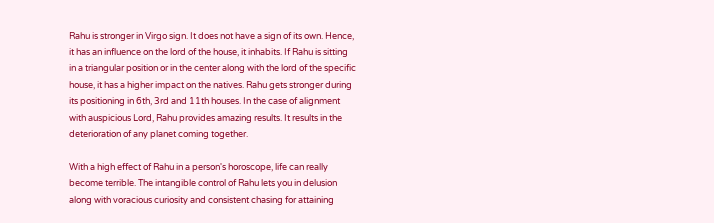Rahu is stronger in Virgo sign. It does not have a sign of its own. Hence, it has an influence on the lord of the house, it inhabits. If Rahu is sitting in a triangular position or in the center along with the lord of the specific house, it has a higher impact on the natives. Rahu gets stronger during its positioning in 6th, 3rd and 11th houses. In the case of alignment with auspicious Lord, Rahu provides amazing results. It results in the deterioration of any planet coming together.

With a high effect of Rahu in a person's horoscope, life can really become terrible. The intangible control of Rahu lets you in delusion along with voracious curiosity and consistent chasing for attaining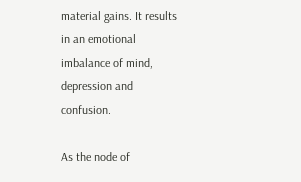material gains. It results in an emotional imbalance of mind, depression and confusion.

As the node of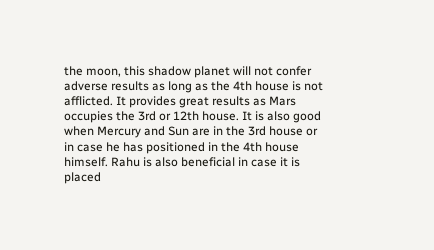the moon, this shadow planet will not confer adverse results as long as the 4th house is not afflicted. It provides great results as Mars occupies the 3rd or 12th house. It is also good when Mercury and Sun are in the 3rd house or in case he has positioned in the 4th house himself. Rahu is also beneficial in case it is placed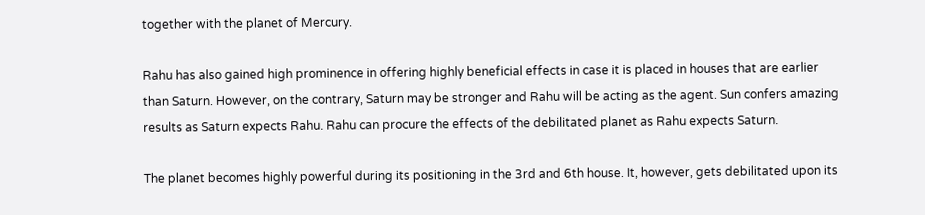together with the planet of Mercury.

Rahu has also gained high prominence in offering highly beneficial effects in case it is placed in houses that are earlier than Saturn. However, on the contrary, Saturn may be stronger and Rahu will be acting as the agent. Sun confers amazing results as Saturn expects Rahu. Rahu can procure the effects of the debilitated planet as Rahu expects Saturn.

The planet becomes highly powerful during its positioning in the 3rd and 6th house. It, however, gets debilitated upon its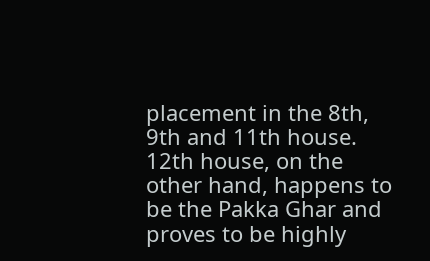placement in the 8th, 9th and 11th house. 12th house, on the other hand, happens to be the Pakka Ghar and proves to be highly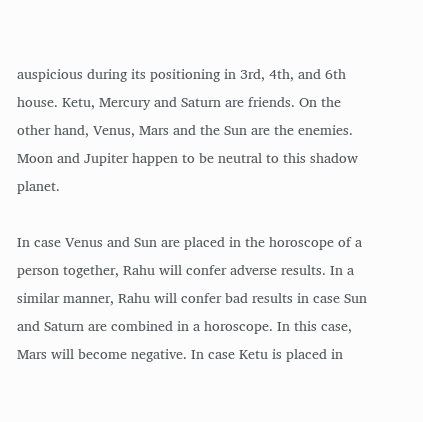auspicious during its positioning in 3rd, 4th, and 6th house. Ketu, Mercury and Saturn are friends. On the other hand, Venus, Mars and the Sun are the enemies. Moon and Jupiter happen to be neutral to this shadow planet.

In case Venus and Sun are placed in the horoscope of a person together, Rahu will confer adverse results. In a similar manner, Rahu will confer bad results in case Sun and Saturn are combined in a horoscope. In this case, Mars will become negative. In case Ketu is placed in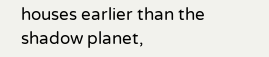houses earlier than the shadow planet,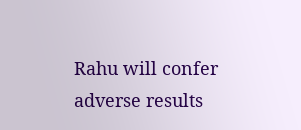Rahu will confer adverse results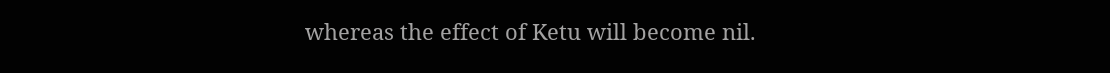whereas the effect of Ketu will become nil.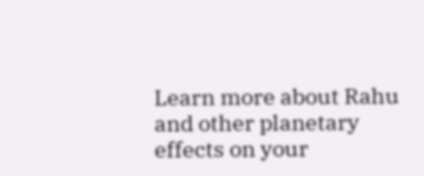Learn more about Rahu and other planetary effects on your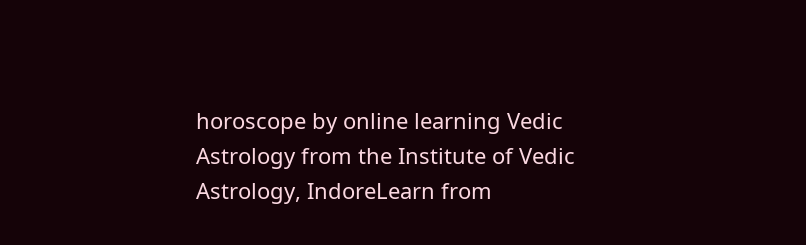horoscope by online learning Vedic Astrology from the Institute of Vedic Astrology, IndoreLearn from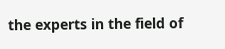the experts in the field of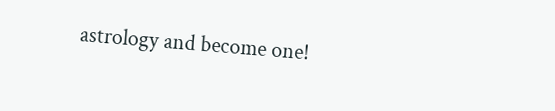astrology and become one!